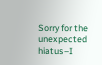Sorry for the unexpected hiatus–I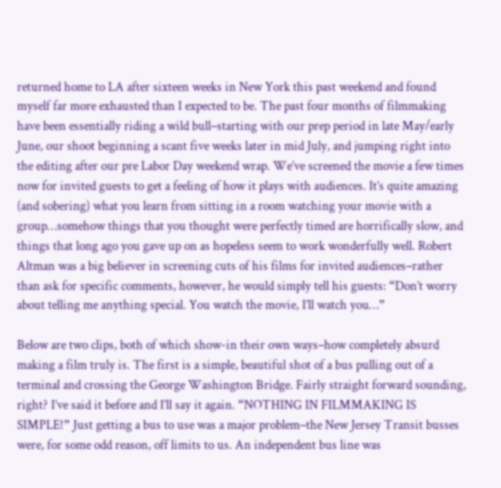returned home to LA after sixteen weeks in New York this past weekend and found myself far more exhausted than I expected to be. The past four months of filmmaking have been essentially riding a wild bull–starting with our prep period in late May/early June, our shoot beginning a scant five weeks later in mid July, and jumping right into the editing after our pre Labor Day weekend wrap. We’ve screened the movie a few times now for invited guests to get a feeling of how it plays with audiences. It’s quite amazing (and sobering) what you learn from sitting in a room watching your movie with a group…somehow things that you thought were perfectly timed are horrifically slow, and things that long ago you gave up on as hopeless seem to work wonderfully well. Robert Altman was a big believer in screening cuts of his films for invited audiences–rather than ask for specific comments, however, he would simply tell his guests: “Don’t worry about telling me anything special. You watch the movie, I’ll watch you…”

Below are two clips, both of which show-in their own ways–how completely absurd making a film truly is. The first is a simple, beautiful shot of a bus pulling out of a terminal and crossing the George Washington Bridge. Fairly straight forward sounding, right? I’ve said it before and I’ll say it again. “NOTHING IN FILMMAKING IS SIMPLE!” Just getting a bus to use was a major problem–the New Jersey Transit busses were, for some odd reason, off limits to us. An independent bus line was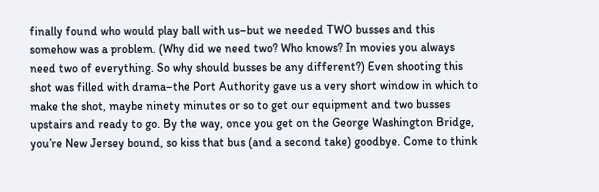finally found who would play ball with us–but we needed TWO busses and this somehow was a problem. (Why did we need two? Who knows? In movies you always need two of everything. So why should busses be any different?) Even shooting this shot was filled with drama–the Port Authority gave us a very short window in which to make the shot, maybe ninety minutes or so to get our equipment and two busses upstairs and ready to go. By the way, once you get on the George Washington Bridge, you’re New Jersey bound, so kiss that bus (and a second take) goodbye. Come to think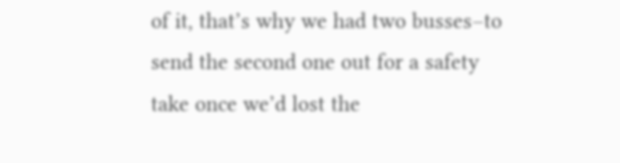of it, that’s why we had two busses–to send the second one out for a safety take once we’d lost the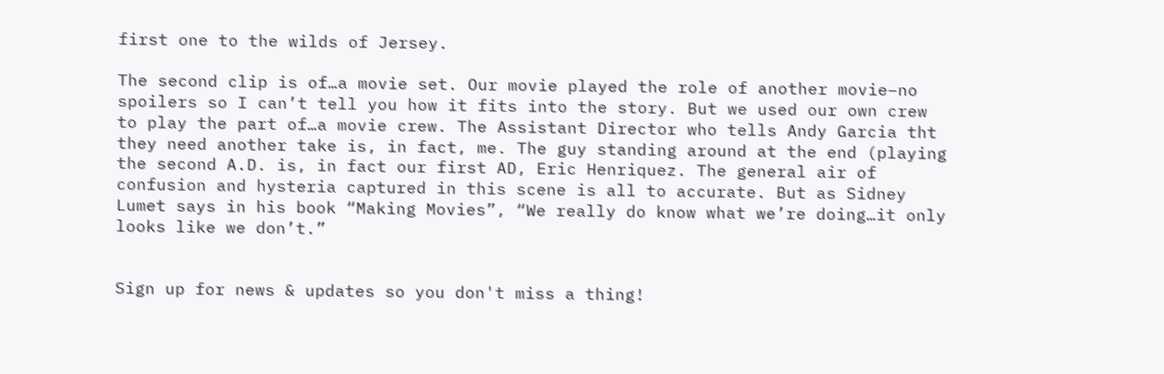first one to the wilds of Jersey.

The second clip is of…a movie set. Our movie played the role of another movie–no spoilers so I can’t tell you how it fits into the story. But we used our own crew to play the part of…a movie crew. The Assistant Director who tells Andy Garcia tht they need another take is, in fact, me. The guy standing around at the end (playing the second A.D. is, in fact our first AD, Eric Henriquez. The general air of confusion and hysteria captured in this scene is all to accurate. But as Sidney Lumet says in his book “Making Movies”, “We really do know what we’re doing…it only looks like we don’t.”


Sign up for news & updates so you don't miss a thing!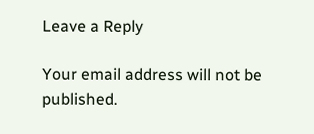Leave a Reply

Your email address will not be published.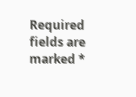Required fields are marked *